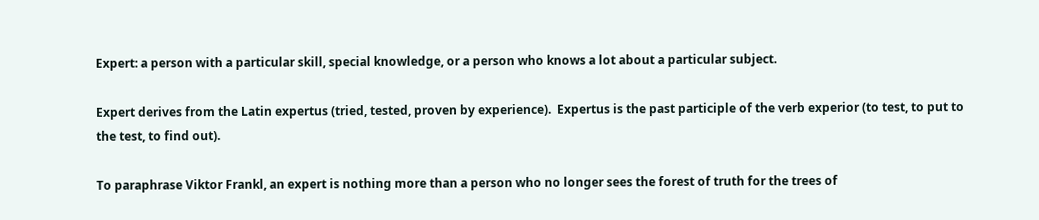Expert: a person with a particular skill, special knowledge, or a person who knows a lot about a particular subject.

Expert derives from the Latin expertus (tried, tested, proven by experience).  Expertus is the past participle of the verb experior (to test, to put to the test, to find out).

To paraphrase Viktor Frankl, an expert is nothing more than a person who no longer sees the forest of truth for the trees of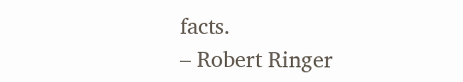facts.                                                                                       – Robert Ringer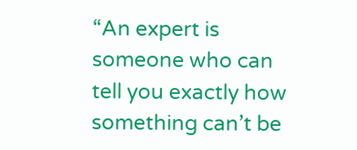“An expert is someone who can tell you exactly how something can’t be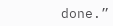done.”